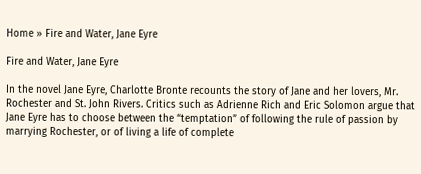Home » Fire and Water, Jane Eyre

Fire and Water, Jane Eyre

In the novel Jane Eyre, Charlotte Bronte recounts the story of Jane and her lovers, Mr. Rochester and St. John Rivers. Critics such as Adrienne Rich and Eric Solomon argue that Jane Eyre has to choose between the “temptation” of following the rule of passion by marrying Rochester, or of living a life of complete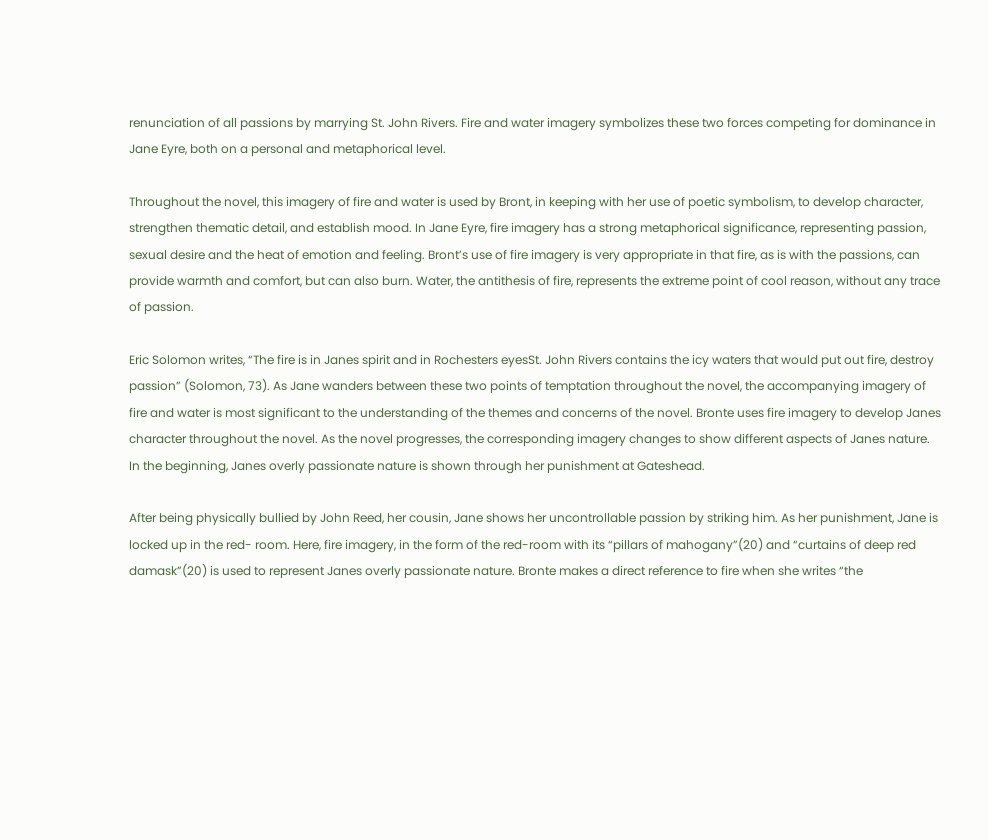renunciation of all passions by marrying St. John Rivers. Fire and water imagery symbolizes these two forces competing for dominance in Jane Eyre, both on a personal and metaphorical level.

Throughout the novel, this imagery of fire and water is used by Bront, in keeping with her use of poetic symbolism, to develop character, strengthen thematic detail, and establish mood. In Jane Eyre, fire imagery has a strong metaphorical significance, representing passion, sexual desire and the heat of emotion and feeling. Bront’s use of fire imagery is very appropriate in that fire, as is with the passions, can provide warmth and comfort, but can also burn. Water, the antithesis of fire, represents the extreme point of cool reason, without any trace of passion.

Eric Solomon writes, “The fire is in Janes spirit and in Rochesters eyesSt. John Rivers contains the icy waters that would put out fire, destroy passion” (Solomon, 73). As Jane wanders between these two points of temptation throughout the novel, the accompanying imagery of fire and water is most significant to the understanding of the themes and concerns of the novel. Bronte uses fire imagery to develop Janes character throughout the novel. As the novel progresses, the corresponding imagery changes to show different aspects of Janes nature. In the beginning, Janes overly passionate nature is shown through her punishment at Gateshead.

After being physically bullied by John Reed, her cousin, Jane shows her uncontrollable passion by striking him. As her punishment, Jane is locked up in the red- room. Here, fire imagery, in the form of the red-room with its “pillars of mahogany”(20) and “curtains of deep red damask”(20) is used to represent Janes overly passionate nature. Bronte makes a direct reference to fire when she writes “the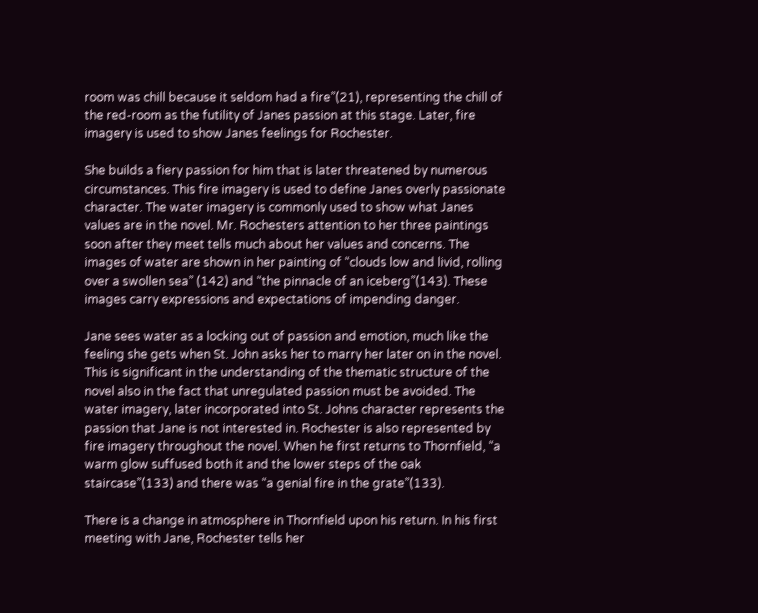room was chill because it seldom had a fire”(21), representing the chill of the red-room as the futility of Janes passion at this stage. Later, fire imagery is used to show Janes feelings for Rochester.

She builds a fiery passion for him that is later threatened by numerous circumstances. This fire imagery is used to define Janes overly passionate character. The water imagery is commonly used to show what Janes values are in the novel. Mr. Rochesters attention to her three paintings soon after they meet tells much about her values and concerns. The images of water are shown in her painting of “clouds low and livid, rolling over a swollen sea” (142) and “the pinnacle of an iceberg”(143). These images carry expressions and expectations of impending danger.

Jane sees water as a locking out of passion and emotion, much like the feeling she gets when St. John asks her to marry her later on in the novel. This is significant in the understanding of the thematic structure of the novel also in the fact that unregulated passion must be avoided. The water imagery, later incorporated into St. Johns character represents the passion that Jane is not interested in. Rochester is also represented by fire imagery throughout the novel. When he first returns to Thornfield, “a warm glow suffused both it and the lower steps of the oak staircase”(133) and there was “a genial fire in the grate”(133).

There is a change in atmosphere in Thornfield upon his return. In his first meeting with Jane, Rochester tells her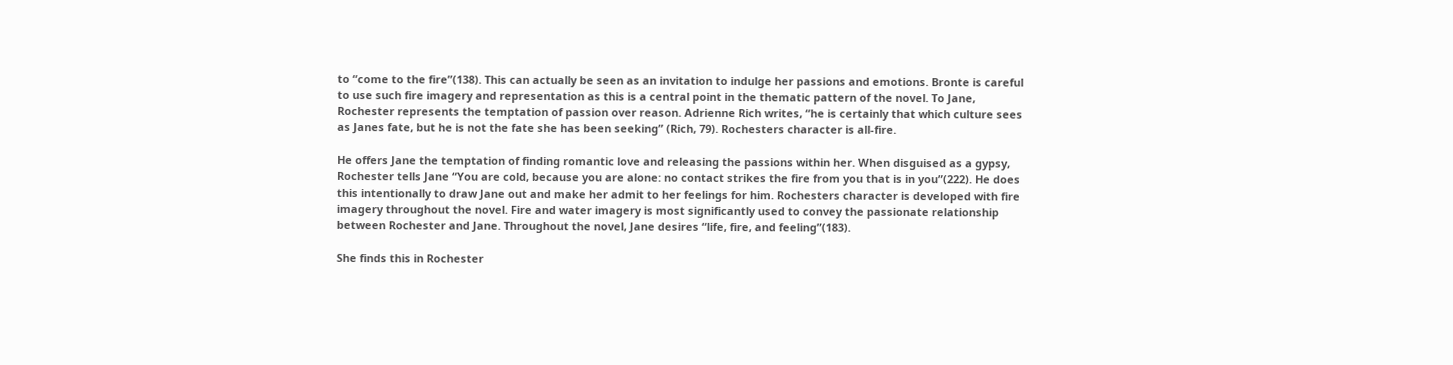to “come to the fire”(138). This can actually be seen as an invitation to indulge her passions and emotions. Bronte is careful to use such fire imagery and representation as this is a central point in the thematic pattern of the novel. To Jane, Rochester represents the temptation of passion over reason. Adrienne Rich writes, “he is certainly that which culture sees as Janes fate, but he is not the fate she has been seeking” (Rich, 79). Rochesters character is all-fire.

He offers Jane the temptation of finding romantic love and releasing the passions within her. When disguised as a gypsy, Rochester tells Jane “You are cold, because you are alone: no contact strikes the fire from you that is in you”(222). He does this intentionally to draw Jane out and make her admit to her feelings for him. Rochesters character is developed with fire imagery throughout the novel. Fire and water imagery is most significantly used to convey the passionate relationship between Rochester and Jane. Throughout the novel, Jane desires “life, fire, and feeling”(183).

She finds this in Rochester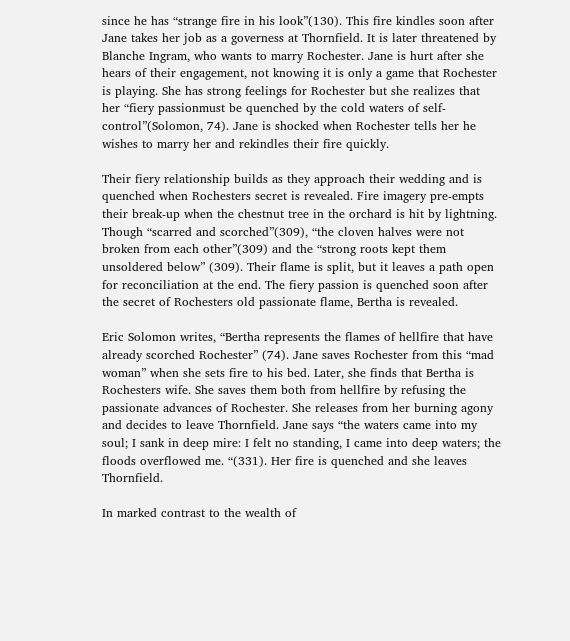since he has “strange fire in his look”(130). This fire kindles soon after Jane takes her job as a governess at Thornfield. It is later threatened by Blanche Ingram, who wants to marry Rochester. Jane is hurt after she hears of their engagement, not knowing it is only a game that Rochester is playing. She has strong feelings for Rochester but she realizes that her “fiery passionmust be quenched by the cold waters of self-control”(Solomon, 74). Jane is shocked when Rochester tells her he wishes to marry her and rekindles their fire quickly.

Their fiery relationship builds as they approach their wedding and is quenched when Rochesters secret is revealed. Fire imagery pre-empts their break-up when the chestnut tree in the orchard is hit by lightning. Though “scarred and scorched”(309), “the cloven halves were not broken from each other”(309) and the “strong roots kept them unsoldered below” (309). Their flame is split, but it leaves a path open for reconciliation at the end. The fiery passion is quenched soon after the secret of Rochesters old passionate flame, Bertha is revealed.

Eric Solomon writes, “Bertha represents the flames of hellfire that have already scorched Rochester” (74). Jane saves Rochester from this “mad woman” when she sets fire to his bed. Later, she finds that Bertha is Rochesters wife. She saves them both from hellfire by refusing the passionate advances of Rochester. She releases from her burning agony and decides to leave Thornfield. Jane says “the waters came into my soul; I sank in deep mire: I felt no standing, I came into deep waters; the floods overflowed me. “(331). Her fire is quenched and she leaves Thornfield.

In marked contrast to the wealth of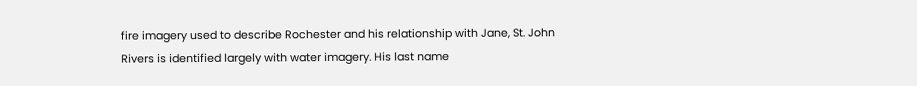fire imagery used to describe Rochester and his relationship with Jane, St. John Rivers is identified largely with water imagery. His last name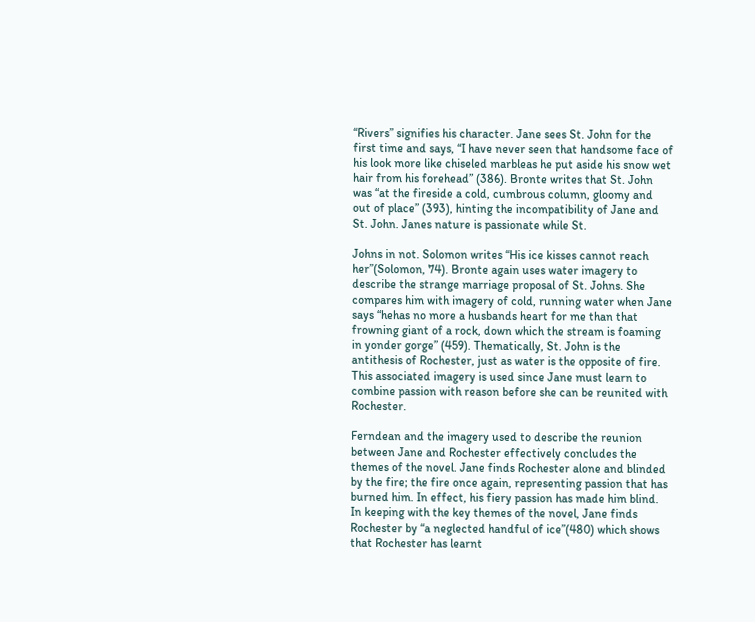“Rivers” signifies his character. Jane sees St. John for the first time and says, “I have never seen that handsome face of his look more like chiseled marbleas he put aside his snow wet hair from his forehead” (386). Bronte writes that St. John was “at the fireside a cold, cumbrous column, gloomy and out of place” (393), hinting the incompatibility of Jane and St. John. Janes nature is passionate while St.

Johns in not. Solomon writes “His ice kisses cannot reach her”(Solomon, 74). Bronte again uses water imagery to describe the strange marriage proposal of St. Johns. She compares him with imagery of cold, running water when Jane says “hehas no more a husbands heart for me than that frowning giant of a rock, down which the stream is foaming in yonder gorge” (459). Thematically, St. John is the antithesis of Rochester, just as water is the opposite of fire. This associated imagery is used since Jane must learn to combine passion with reason before she can be reunited with Rochester.

Ferndean and the imagery used to describe the reunion between Jane and Rochester effectively concludes the themes of the novel. Jane finds Rochester alone and blinded by the fire; the fire once again, representing passion that has burned him. In effect, his fiery passion has made him blind. In keeping with the key themes of the novel, Jane finds Rochester by “a neglected handful of ice”(480) which shows that Rochester has learnt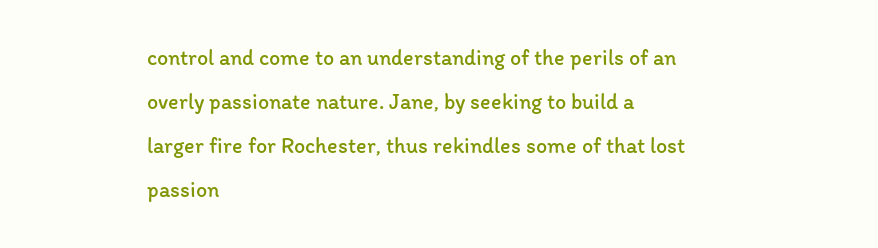control and come to an understanding of the perils of an overly passionate nature. Jane, by seeking to build a larger fire for Rochester, thus rekindles some of that lost passion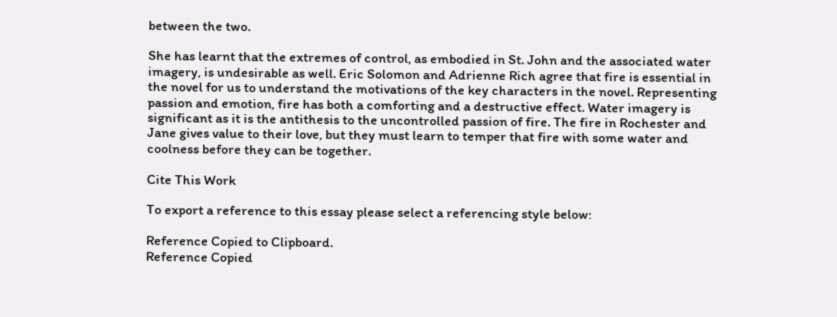between the two.

She has learnt that the extremes of control, as embodied in St. John and the associated water imagery, is undesirable as well. Eric Solomon and Adrienne Rich agree that fire is essential in the novel for us to understand the motivations of the key characters in the novel. Representing passion and emotion, fire has both a comforting and a destructive effect. Water imagery is significant as it is the antithesis to the uncontrolled passion of fire. The fire in Rochester and Jane gives value to their love, but they must learn to temper that fire with some water and coolness before they can be together.

Cite This Work

To export a reference to this essay please select a referencing style below:

Reference Copied to Clipboard.
Reference Copied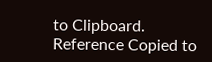to Clipboard.
Reference Copied to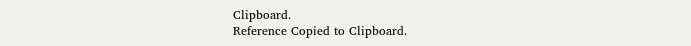Clipboard.
Reference Copied to Clipboard.